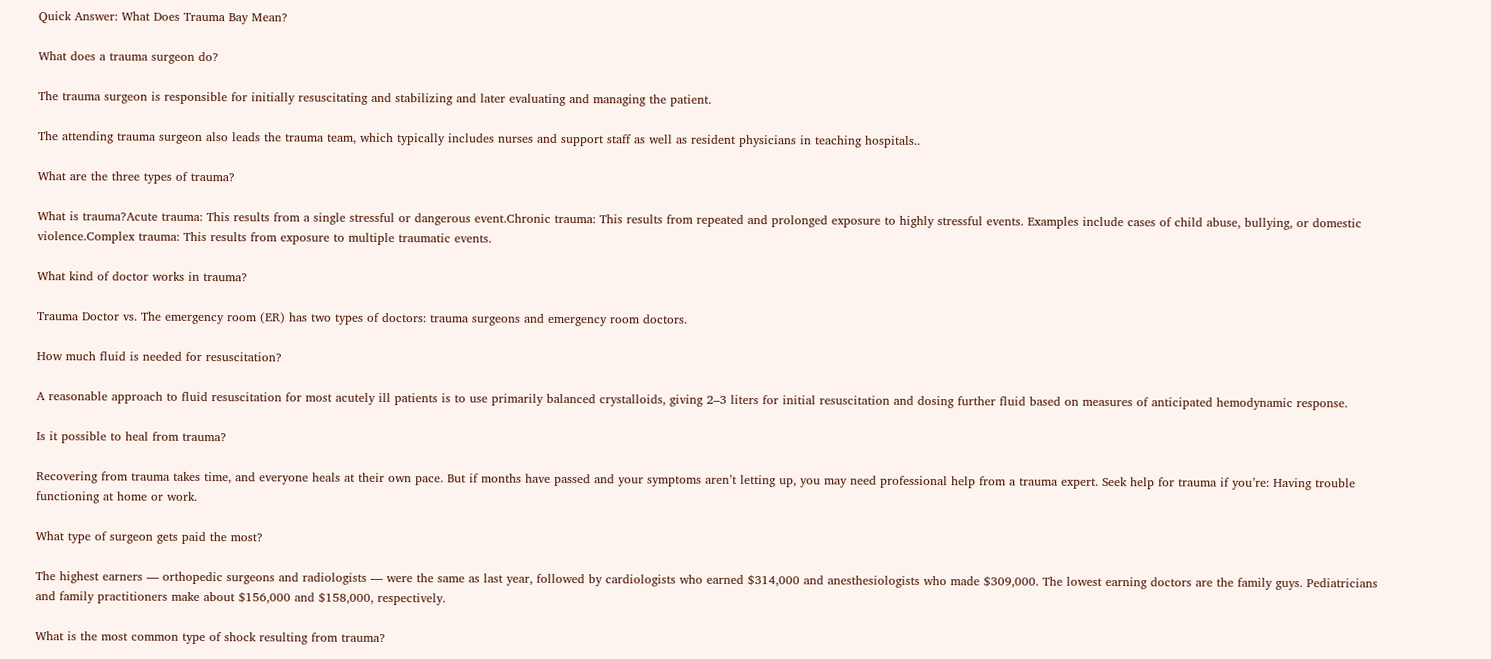Quick Answer: What Does Trauma Bay Mean?

What does a trauma surgeon do?

The trauma surgeon is responsible for initially resuscitating and stabilizing and later evaluating and managing the patient.

The attending trauma surgeon also leads the trauma team, which typically includes nurses and support staff as well as resident physicians in teaching hospitals..

What are the three types of trauma?

What is trauma?Acute trauma: This results from a single stressful or dangerous event.Chronic trauma: This results from repeated and prolonged exposure to highly stressful events. Examples include cases of child abuse, bullying, or domestic violence.Complex trauma: This results from exposure to multiple traumatic events.

What kind of doctor works in trauma?

Trauma Doctor vs. The emergency room (ER) has two types of doctors: trauma surgeons and emergency room doctors.

How much fluid is needed for resuscitation?

A reasonable approach to fluid resuscitation for most acutely ill patients is to use primarily balanced crystalloids, giving 2–3 liters for initial resuscitation and dosing further fluid based on measures of anticipated hemodynamic response.

Is it possible to heal from trauma?

Recovering from trauma takes time, and everyone heals at their own pace. But if months have passed and your symptoms aren’t letting up, you may need professional help from a trauma expert. Seek help for trauma if you’re: Having trouble functioning at home or work.

What type of surgeon gets paid the most?

The highest earners — orthopedic surgeons and radiologists — were the same as last year, followed by cardiologists who earned $314,000 and anesthesiologists who made $309,000. The lowest earning doctors are the family guys. Pediatricians and family practitioners make about $156,000 and $158,000, respectively.

What is the most common type of shock resulting from trauma?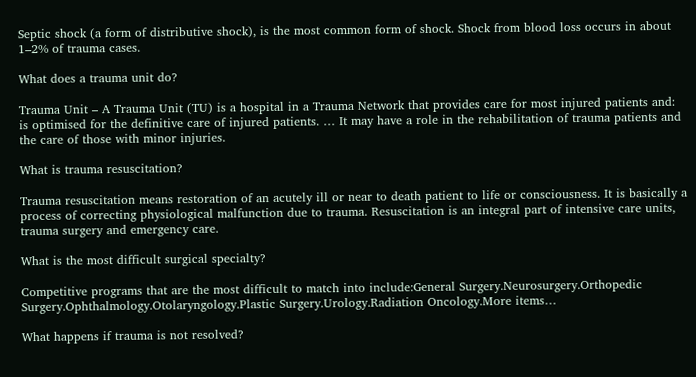Septic shock (a form of distributive shock), is the most common form of shock. Shock from blood loss occurs in about 1–2% of trauma cases.

What does a trauma unit do?

Trauma Unit – A Trauma Unit (TU) is a hospital in a Trauma Network that provides care for most injured patients and: is optimised for the definitive care of injured patients. … It may have a role in the rehabilitation of trauma patients and the care of those with minor injuries.

What is trauma resuscitation?

Trauma resuscitation means restoration of an acutely ill or near to death patient to life or consciousness. It is basically a process of correcting physiological malfunction due to trauma. Resuscitation is an integral part of intensive care units, trauma surgery and emergency care.

What is the most difficult surgical specialty?

Competitive programs that are the most difficult to match into include:General Surgery.Neurosurgery.Orthopedic Surgery.Ophthalmology.Otolaryngology.Plastic Surgery.Urology.Radiation Oncology.More items…

What happens if trauma is not resolved?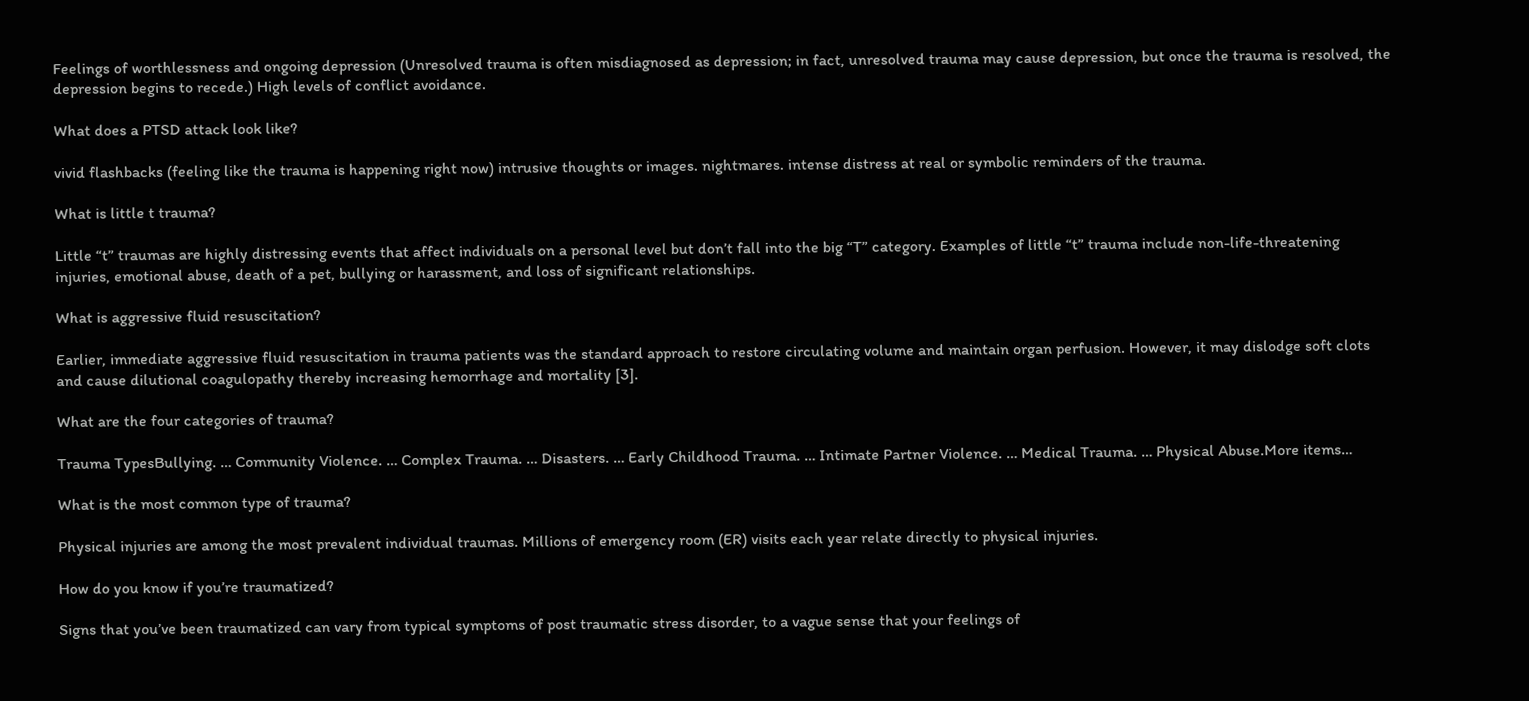Feelings of worthlessness and ongoing depression (Unresolved trauma is often misdiagnosed as depression; in fact, unresolved trauma may cause depression, but once the trauma is resolved, the depression begins to recede.) High levels of conflict avoidance.

What does a PTSD attack look like?

vivid flashbacks (feeling like the trauma is happening right now) intrusive thoughts or images. nightmares. intense distress at real or symbolic reminders of the trauma.

What is little t trauma?

Little “t” traumas are highly distressing events that affect individuals on a personal level but don’t fall into the big “T” category. Examples of little “t” trauma include non-life-threatening injuries, emotional abuse, death of a pet, bullying or harassment, and loss of significant relationships.

What is aggressive fluid resuscitation?

Earlier, immediate aggressive fluid resuscitation in trauma patients was the standard approach to restore circulating volume and maintain organ perfusion. However, it may dislodge soft clots and cause dilutional coagulopathy thereby increasing hemorrhage and mortality [3].

What are the four categories of trauma?

Trauma TypesBullying. … Community Violence. … Complex Trauma. … Disasters. … Early Childhood Trauma. … Intimate Partner Violence. … Medical Trauma. … Physical Abuse.More items…

What is the most common type of trauma?

Physical injuries are among the most prevalent individual traumas. Millions of emergency room (ER) visits each year relate directly to physical injuries.

How do you know if you’re traumatized?

Signs that you’ve been traumatized can vary from typical symptoms of post traumatic stress disorder, to a vague sense that your feelings of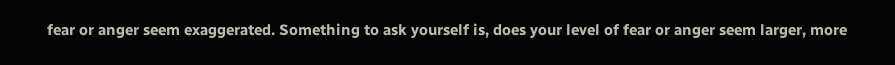fear or anger seem exaggerated. Something to ask yourself is, does your level of fear or anger seem larger, more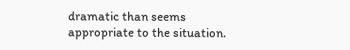dramatic than seems appropriate to the situation.